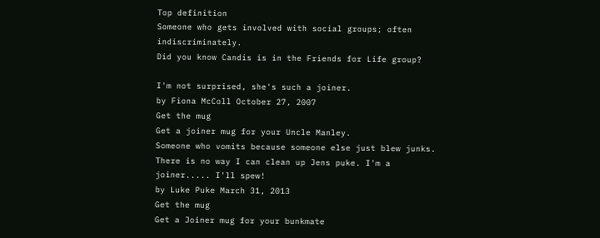Top definition
Someone who gets involved with social groups; often indiscriminately.
Did you know Candis is in the Friends for Life group?

I'm not surprised, she's such a joiner.
by Fiona McColl October 27, 2007
Get the mug
Get a joiner mug for your Uncle Manley.
Someone who vomits because someone else just blew junks.
There is no way I can clean up Jens puke. I'm a joiner..... I'll spew!
by Luke Puke March 31, 2013
Get the mug
Get a Joiner mug for your bunkmate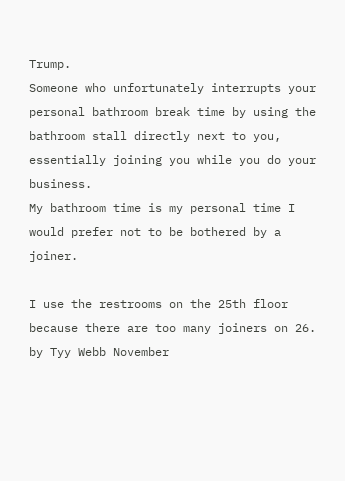Trump.
Someone who unfortunately interrupts your personal bathroom break time by using the bathroom stall directly next to you, essentially joining you while you do your business.
My bathroom time is my personal time I would prefer not to be bothered by a joiner.

I use the restrooms on the 25th floor because there are too many joiners on 26.
by Tyy Webb November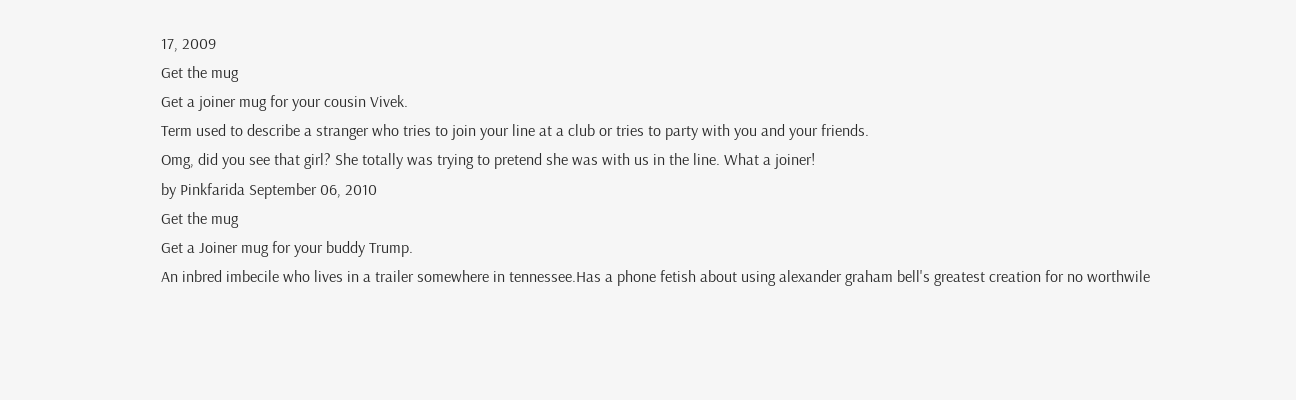17, 2009
Get the mug
Get a joiner mug for your cousin Vivek.
Term used to describe a stranger who tries to join your line at a club or tries to party with you and your friends.
Omg, did you see that girl? She totally was trying to pretend she was with us in the line. What a joiner!
by Pinkfarida September 06, 2010
Get the mug
Get a Joiner mug for your buddy Trump.
An inbred imbecile who lives in a trailer somewhere in tennessee.Has a phone fetish about using alexander graham bell's greatest creation for no worthwile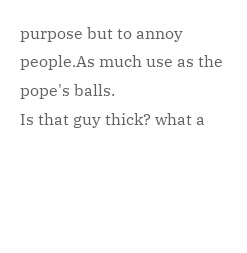purpose but to annoy people.As much use as the pope's balls.
Is that guy thick? what a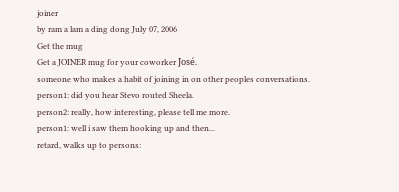joiner
by ram a lam a ding dong July 07, 2006
Get the mug
Get a JOINER mug for your coworker José.
someone who makes a habit of joining in on other peoples conversations.
person1: did you hear Stevo routed Sheela.
person2: really, how interesting, please tell me more.
person1: well i saw them hooking up and then...
retard, walks up to persons: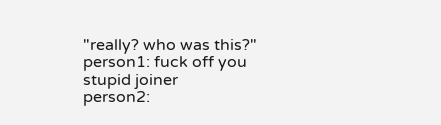"really? who was this?"
person1: fuck off you stupid joiner
person2: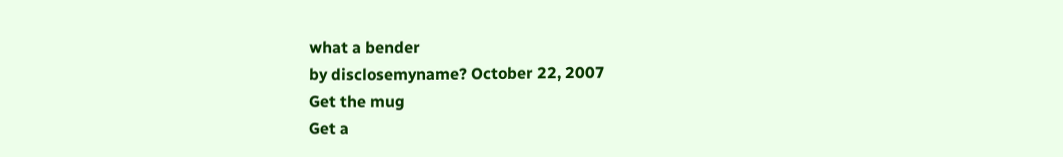what a bender
by disclosemyname? October 22, 2007
Get the mug
Get a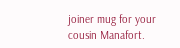joiner mug for your cousin Manafort.